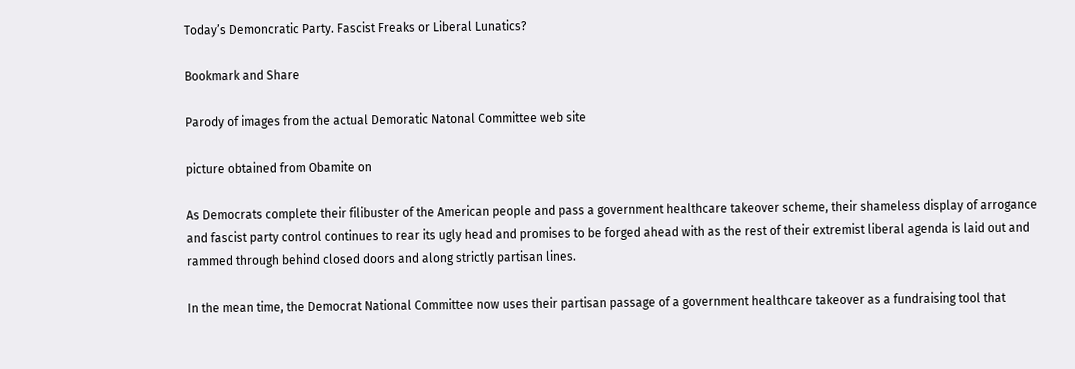Today’s Demoncratic Party. Fascist Freaks or Liberal Lunatics?

Bookmark and Share

Parody of images from the actual Demoratic Natonal Committee web site

picture obtained from Obamite on

As Democrats complete their filibuster of the American people and pass a government healthcare takeover scheme, their shameless display of arrogance and fascist party control continues to rear its ugly head and promises to be forged ahead with as the rest of their extremist liberal agenda is laid out and rammed through behind closed doors and along strictly partisan lines.

In the mean time, the Democrat National Committee now uses their partisan passage of a government healthcare takeover as a fundraising tool that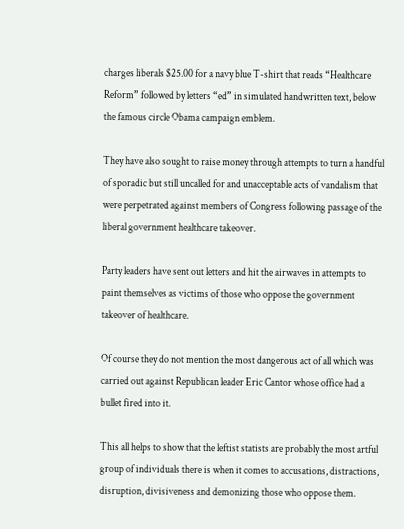charges liberals $25.00 for a navy blue T-shirt that reads “Healthcare Reform” followed by letters “ed” in simulated handwritten text, below the famous circle Obama campaign emblem.

They have also sought to raise money through attempts to turn a handful of sporadic but still uncalled for and unacceptable acts of vandalism that were perpetrated against members of Congress following passage of the liberal government healthcare takeover.

Party leaders have sent out letters and hit the airwaves in attempts to paint themselves as victims of those who oppose the government takeover of healthcare.

Of course they do not mention the most dangerous act of all which was carried out against Republican leader Eric Cantor whose office had a bullet fired into it.

This all helps to show that the leftist statists are probably the most artful group of individuals there is when it comes to accusations, distractions, disruption, divisiveness and demonizing those who oppose them.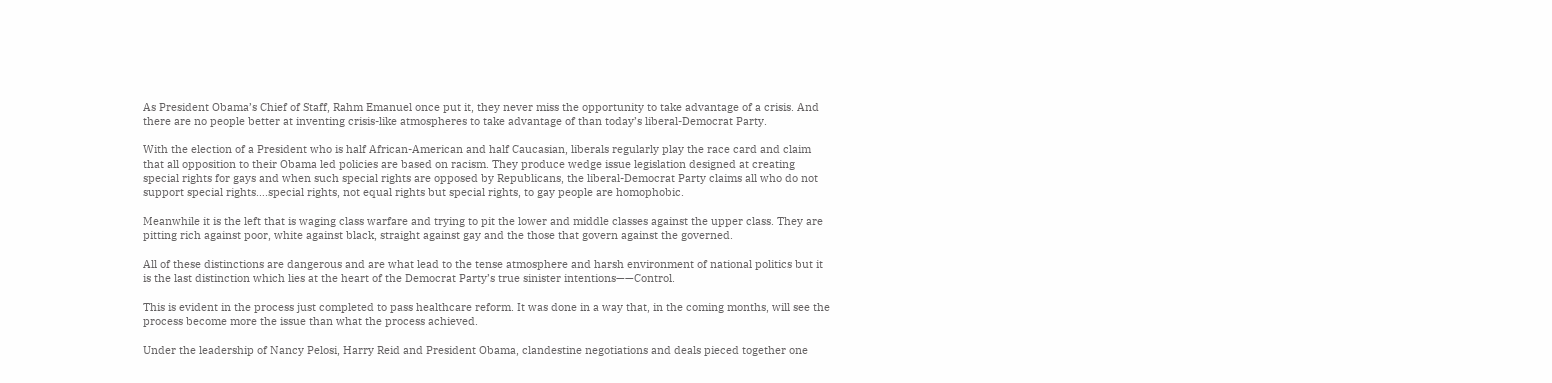As President Obama’s Chief of Staff, Rahm Emanuel once put it, they never miss the opportunity to take advantage of a crisis. And there are no people better at inventing crisis-like atmospheres to take advantage of than today’s liberal-Democrat Party.

With the election of a President who is half African-American and half Caucasian, liberals regularly play the race card and claim that all opposition to their Obama led policies are based on racism. They produce wedge issue legislation designed at creating special rights for gays and when such special rights are opposed by Republicans, the liberal-Democrat Party claims all who do not support special rights….special rights, not equal rights but special rights, to gay people are homophobic.

Meanwhile it is the left that is waging class warfare and trying to pit the lower and middle classes against the upper class. They are pitting rich against poor, white against black, straight against gay and the those that govern against the governed.

All of these distinctions are dangerous and are what lead to the tense atmosphere and harsh environment of national politics but it is the last distinction which lies at the heart of the Democrat Party’s true sinister intentions——Control.

This is evident in the process just completed to pass healthcare reform. It was done in a way that, in the coming months, will see the process become more the issue than what the process achieved.

Under the leadership of Nancy Pelosi, Harry Reid and President Obama, clandestine negotiations and deals pieced together one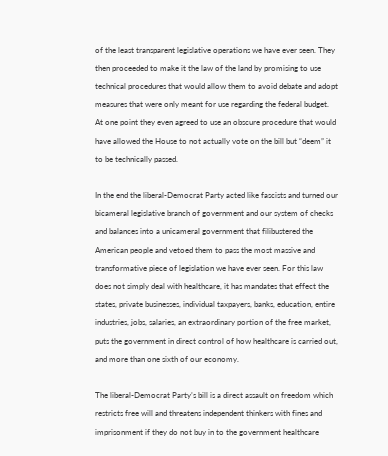of the least transparent legislative operations we have ever seen. They then proceeded to make it the law of the land by promising to use technical procedures that would allow them to avoid debate and adopt measures that were only meant for use regarding the federal budget. At one point they even agreed to use an obscure procedure that would have allowed the House to not actually vote on the bill but “deem” it to be technically passed.

In the end the liberal-Democrat Party acted like fascists and turned our bicameral legislative branch of government and our system of checks and balances into a unicameral government that filibustered the American people and vetoed them to pass the most massive and transformative piece of legislation we have ever seen. For this law does not simply deal with healthcare, it has mandates that effect the states, private businesses, individual taxpayers, banks, education, entire industries, jobs, salaries, an extraordinary portion of the free market, puts the government in direct control of how healthcare is carried out, and more than one sixth of our economy.

The liberal-Democrat Party’s bill is a direct assault on freedom which restricts free will and threatens independent thinkers with fines and imprisonment if they do not buy in to the government healthcare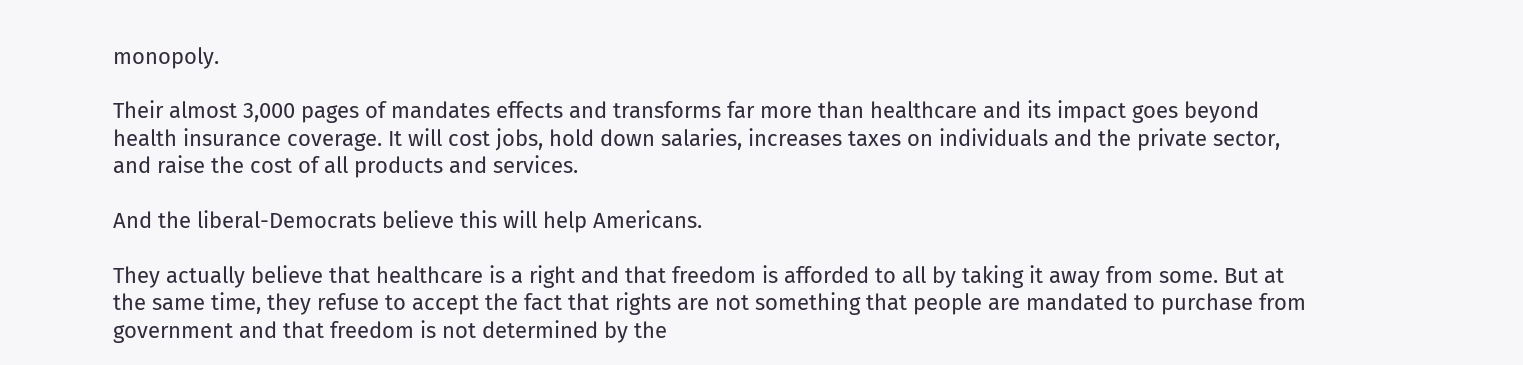monopoly.

Their almost 3,000 pages of mandates effects and transforms far more than healthcare and its impact goes beyond health insurance coverage. It will cost jobs, hold down salaries, increases taxes on individuals and the private sector, and raise the cost of all products and services.

And the liberal-Democrats believe this will help Americans.

They actually believe that healthcare is a right and that freedom is afforded to all by taking it away from some. But at the same time, they refuse to accept the fact that rights are not something that people are mandated to purchase from government and that freedom is not determined by the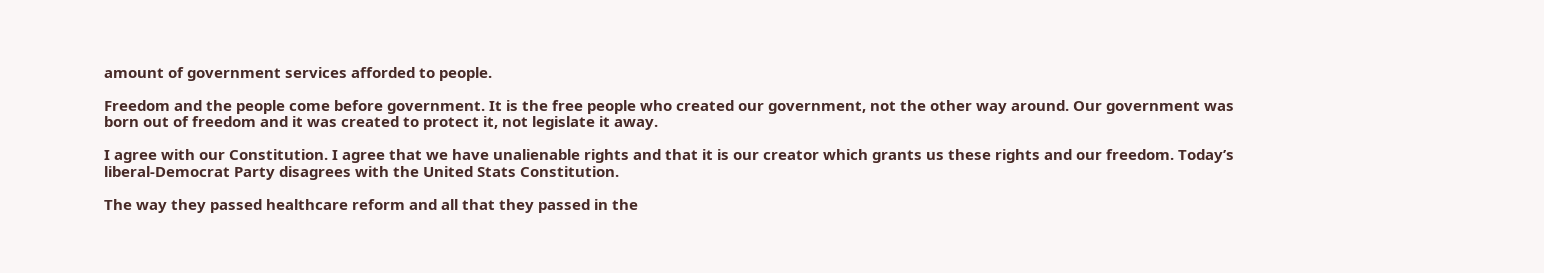amount of government services afforded to people.

Freedom and the people come before government. It is the free people who created our government, not the other way around. Our government was born out of freedom and it was created to protect it, not legislate it away.

I agree with our Constitution. I agree that we have unalienable rights and that it is our creator which grants us these rights and our freedom. Today’s liberal-Democrat Party disagrees with the United Stats Constitution.

The way they passed healthcare reform and all that they passed in the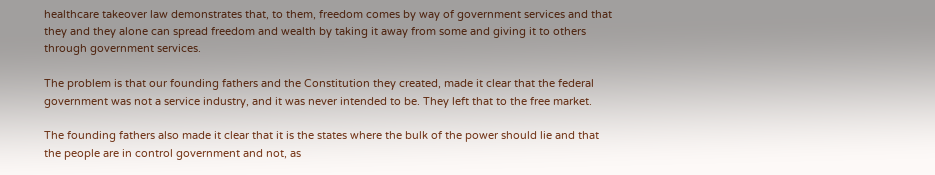healthcare takeover law demonstrates that, to them, freedom comes by way of government services and that they and they alone can spread freedom and wealth by taking it away from some and giving it to others through government services.

The problem is that our founding fathers and the Constitution they created, made it clear that the federal government was not a service industry, and it was never intended to be. They left that to the free market.

The founding fathers also made it clear that it is the states where the bulk of the power should lie and that the people are in control government and not, as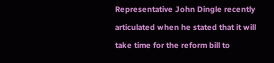Representative John Dingle recently articulated when he stated that it will take time for the reform bill to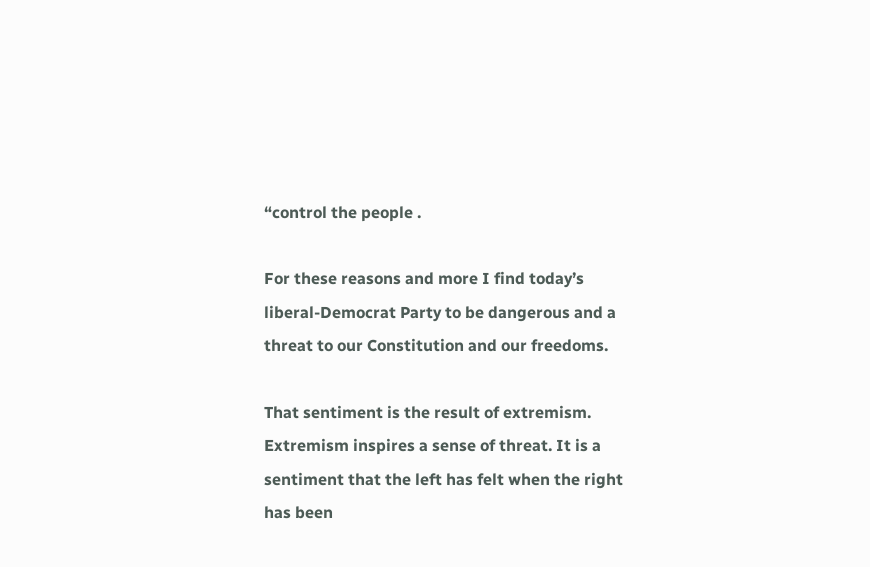“control the people .

For these reasons and more I find today’s liberal-Democrat Party to be dangerous and a threat to our Constitution and our freedoms.

That sentiment is the result of extremism. Extremism inspires a sense of threat. It is a sentiment that the left has felt when the right has been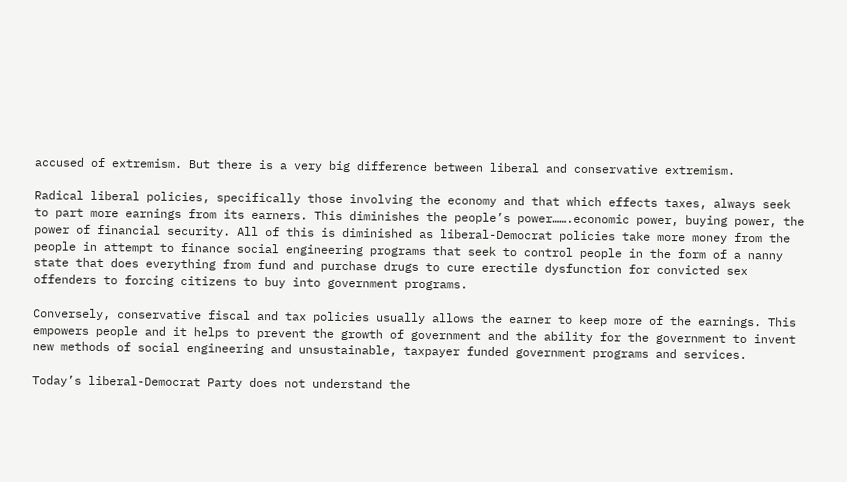accused of extremism. But there is a very big difference between liberal and conservative extremism.

Radical liberal policies, specifically those involving the economy and that which effects taxes, always seek to part more earnings from its earners. This diminishes the people’s power…….economic power, buying power, the power of financial security. All of this is diminished as liberal-Democrat policies take more money from the people in attempt to finance social engineering programs that seek to control people in the form of a nanny state that does everything from fund and purchase drugs to cure erectile dysfunction for convicted sex offenders to forcing citizens to buy into government programs.

Conversely, conservative fiscal and tax policies usually allows the earner to keep more of the earnings. This empowers people and it helps to prevent the growth of government and the ability for the government to invent new methods of social engineering and unsustainable, taxpayer funded government programs and services.

Today’s liberal-Democrat Party does not understand the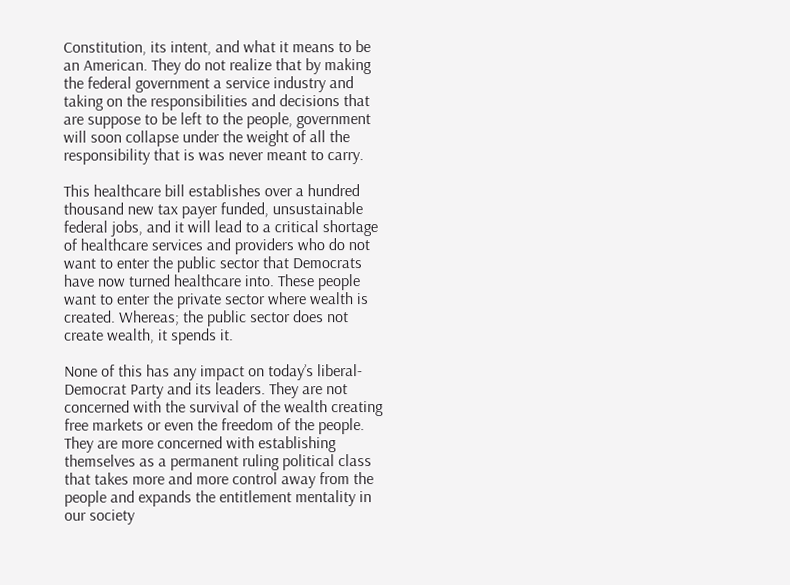Constitution, its intent, and what it means to be an American. They do not realize that by making the federal government a service industry and taking on the responsibilities and decisions that are suppose to be left to the people, government will soon collapse under the weight of all the responsibility that is was never meant to carry.

This healthcare bill establishes over a hundred thousand new tax payer funded, unsustainable federal jobs, and it will lead to a critical shortage of healthcare services and providers who do not want to enter the public sector that Democrats have now turned healthcare into. These people want to enter the private sector where wealth is created. Whereas; the public sector does not create wealth, it spends it.

None of this has any impact on today’s liberal-Democrat Party and its leaders. They are not concerned with the survival of the wealth creating free markets or even the freedom of the people. They are more concerned with establishing themselves as a permanent ruling political class that takes more and more control away from the people and expands the entitlement mentality in our society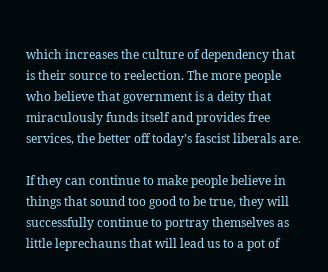which increases the culture of dependency that is their source to reelection. The more people who believe that government is a deity that miraculously funds itself and provides free services, the better off today’s fascist liberals are.

If they can continue to make people believe in things that sound too good to be true, they will successfully continue to portray themselves as little leprechauns that will lead us to a pot of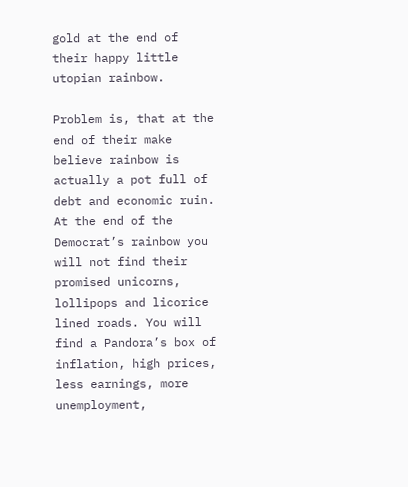gold at the end of their happy little utopian rainbow.

Problem is, that at the end of their make believe rainbow is actually a pot full of debt and economic ruin. At the end of the Democrat’s rainbow you will not find their promised unicorns, lollipops and licorice lined roads. You will find a Pandora’s box of inflation, high prices, less earnings, more unemployment,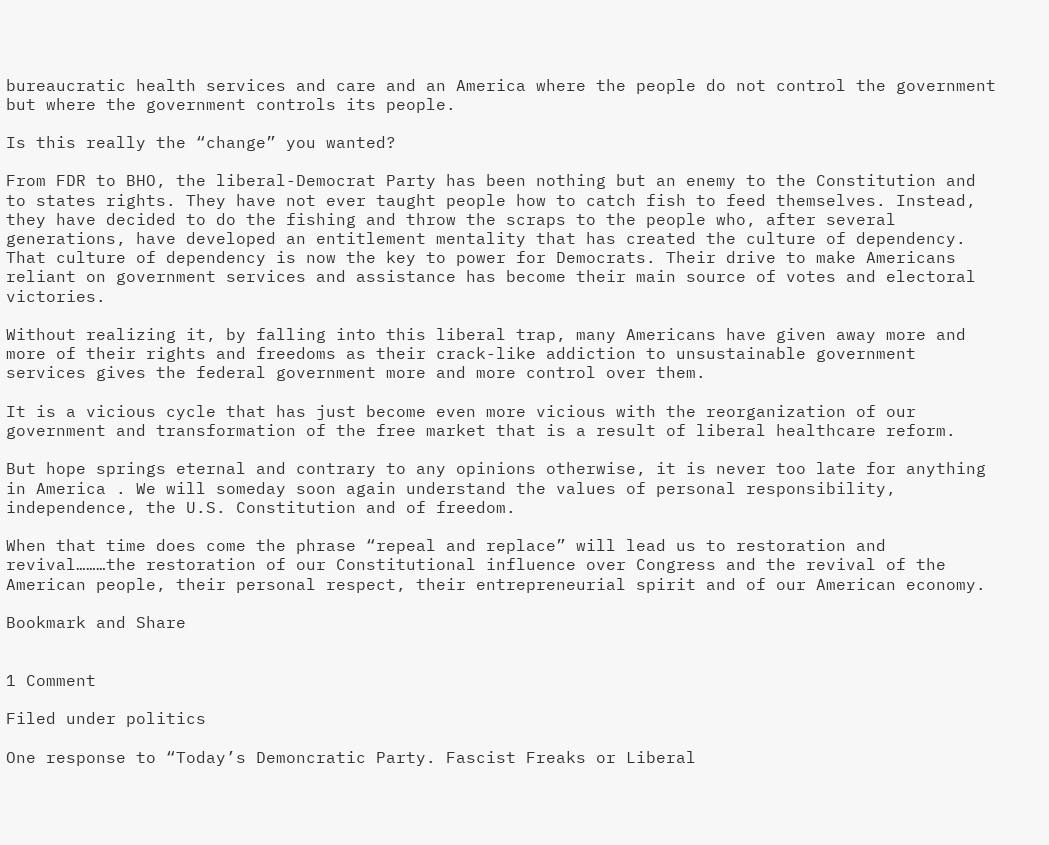bureaucratic health services and care and an America where the people do not control the government but where the government controls its people.

Is this really the “change” you wanted?

From FDR to BHO, the liberal-Democrat Party has been nothing but an enemy to the Constitution and to states rights. They have not ever taught people how to catch fish to feed themselves. Instead, they have decided to do the fishing and throw the scraps to the people who, after several generations, have developed an entitlement mentality that has created the culture of dependency. That culture of dependency is now the key to power for Democrats. Their drive to make Americans reliant on government services and assistance has become their main source of votes and electoral victories.

Without realizing it, by falling into this liberal trap, many Americans have given away more and more of their rights and freedoms as their crack-like addiction to unsustainable government services gives the federal government more and more control over them.

It is a vicious cycle that has just become even more vicious with the reorganization of our government and transformation of the free market that is a result of liberal healthcare reform.

But hope springs eternal and contrary to any opinions otherwise, it is never too late for anything in America . We will someday soon again understand the values of personal responsibility, independence, the U.S. Constitution and of freedom.

When that time does come the phrase “repeal and replace” will lead us to restoration and revival………the restoration of our Constitutional influence over Congress and the revival of the American people, their personal respect, their entrepreneurial spirit and of our American economy.

Bookmark and Share


1 Comment

Filed under politics

One response to “Today’s Demoncratic Party. Fascist Freaks or Liberal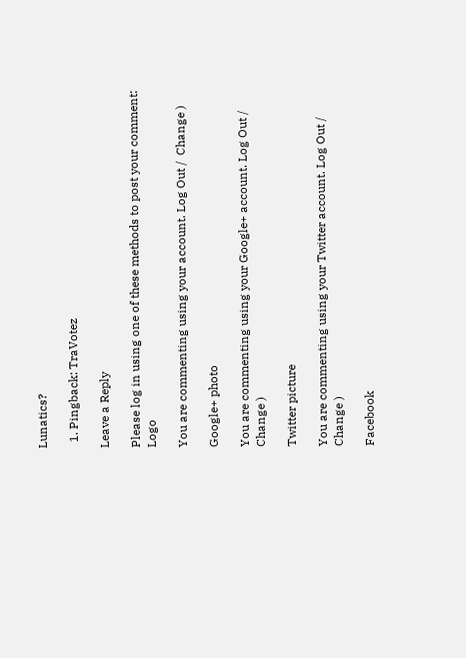Lunatics?

  1. Pingback: TraVotez

Leave a Reply

Please log in using one of these methods to post your comment: Logo

You are commenting using your account. Log Out /  Change )

Google+ photo

You are commenting using your Google+ account. Log Out /  Change )

Twitter picture

You are commenting using your Twitter account. Log Out /  Change )

Facebook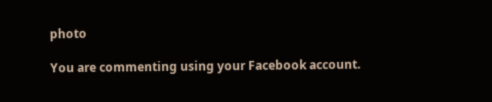photo

You are commenting using your Facebook account.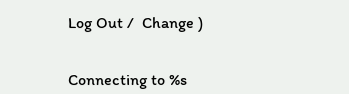Log Out /  Change )


Connecting to %s